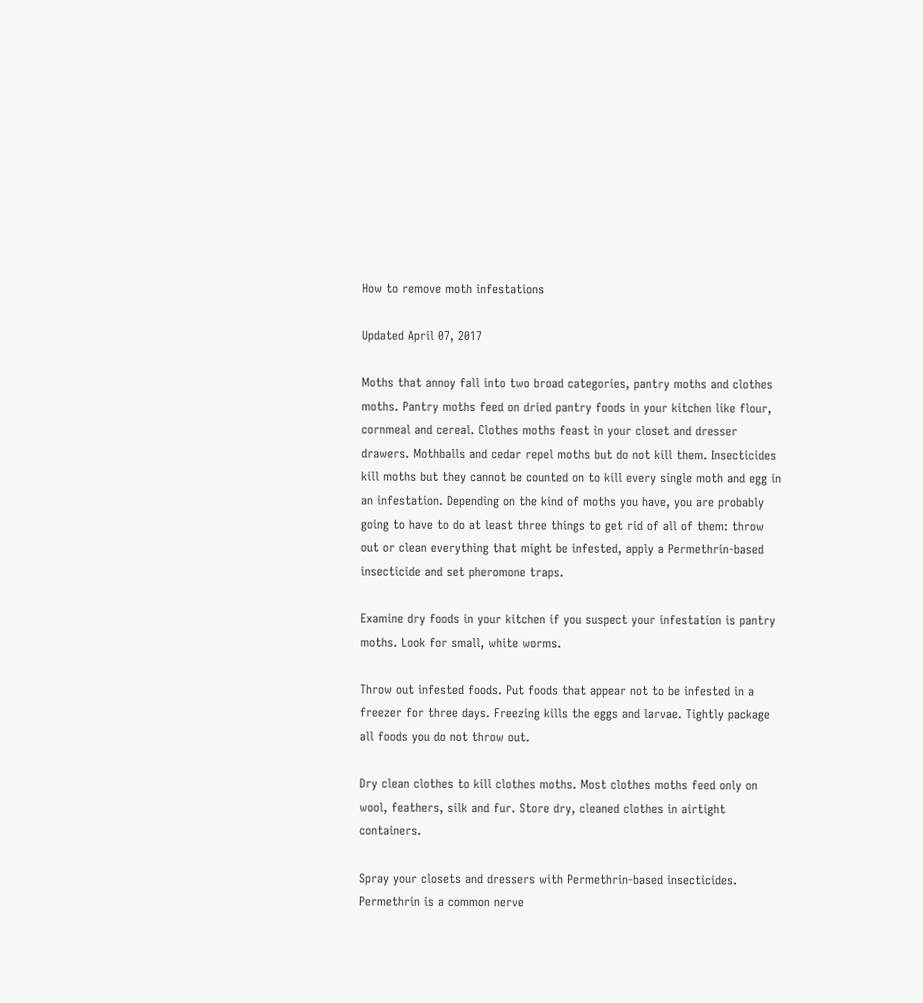How to remove moth infestations

Updated April 07, 2017

Moths that annoy fall into two broad categories, pantry moths and clothes moths. Pantry moths feed on dried pantry foods in your kitchen like flour, cornmeal and cereal. Clothes moths feast in your closet and dresser drawers. Mothballs and cedar repel moths but do not kill them. Insecticides kill moths but they cannot be counted on to kill every single moth and egg in an infestation. Depending on the kind of moths you have, you are probably going to have to do at least three things to get rid of all of them: throw out or clean everything that might be infested, apply a Permethrin-based insecticide and set pheromone traps.

Examine dry foods in your kitchen if you suspect your infestation is pantry moths. Look for small, white worms.

Throw out infested foods. Put foods that appear not to be infested in a freezer for three days. Freezing kills the eggs and larvae. Tightly package all foods you do not throw out.

Dry clean clothes to kill clothes moths. Most clothes moths feed only on wool, feathers, silk and fur. Store dry, cleaned clothes in airtight containers.

Spray your closets and dressers with Permethrin-based insecticides. Permethrin is a common nerve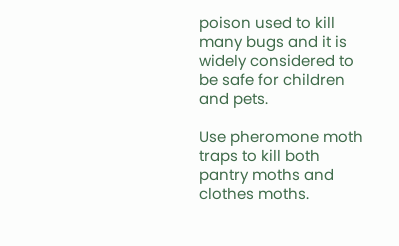poison used to kill many bugs and it is widely considered to be safe for children and pets.

Use pheromone moth traps to kill both pantry moths and clothes moths.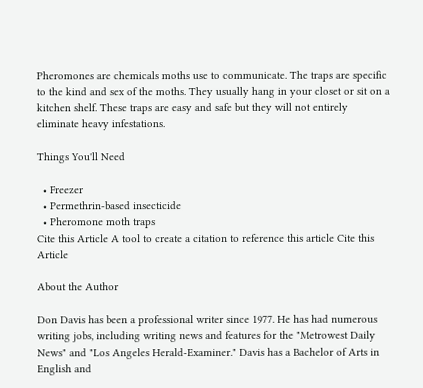Pheromones are chemicals moths use to communicate. The traps are specific to the kind and sex of the moths. They usually hang in your closet or sit on a kitchen shelf. These traps are easy and safe but they will not entirely eliminate heavy infestations.

Things You'll Need

  • Freezer
  • Permethrin-based insecticide
  • Pheromone moth traps
Cite this Article A tool to create a citation to reference this article Cite this Article

About the Author

Don Davis has been a professional writer since 1977. He has had numerous writing jobs, including writing news and features for the "Metrowest Daily News" and "Los Angeles Herald-Examiner." Davis has a Bachelor of Arts in English and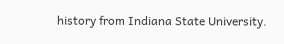history from Indiana State University.